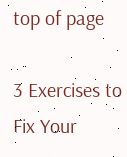top of page

3 Exercises to Fix Your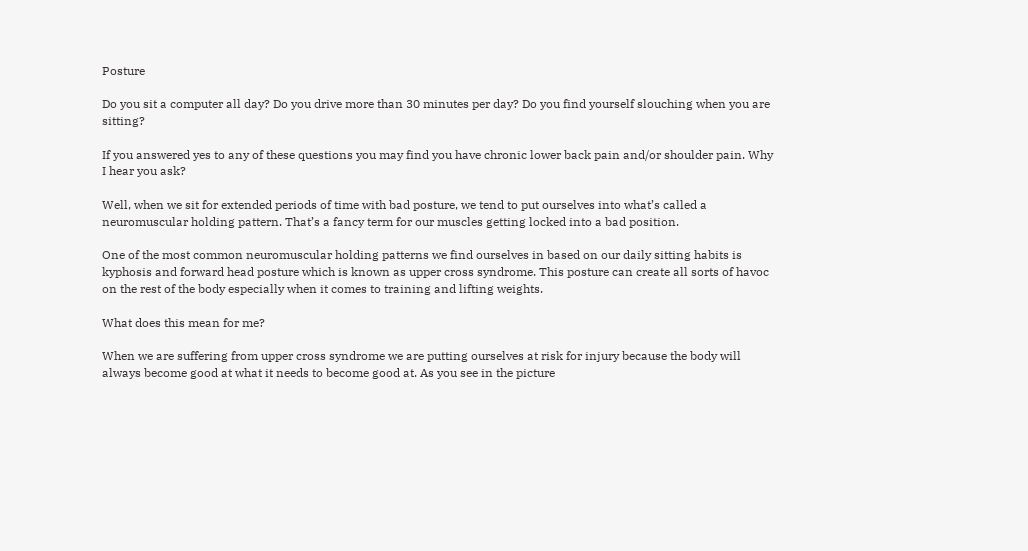Posture

Do you sit a computer all day? Do you drive more than 30 minutes per day? Do you find yourself slouching when you are sitting?

If you answered yes to any of these questions you may find you have chronic lower back pain and/or shoulder pain. Why I hear you ask?

Well, when we sit for extended periods of time with bad posture, we tend to put ourselves into what’s called a neuromuscular holding pattern. That’s a fancy term for our muscles getting locked into a bad position.

One of the most common neuromuscular holding patterns we find ourselves in based on our daily sitting habits is kyphosis and forward head posture which is known as upper cross syndrome. This posture can create all sorts of havoc on the rest of the body especially when it comes to training and lifting weights.

What does this mean for me?

When we are suffering from upper cross syndrome we are putting ourselves at risk for injury because the body will always become good at what it needs to become good at. As you see in the picture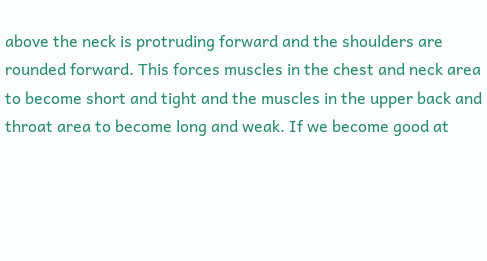above the neck is protruding forward and the shoulders are rounded forward. This forces muscles in the chest and neck area to become short and tight and the muscles in the upper back and throat area to become long and weak. If we become good at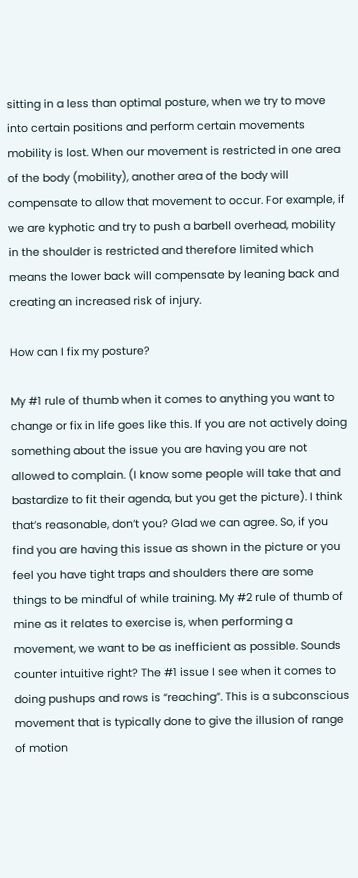sitting in a less than optimal posture, when we try to move into certain positions and perform certain movements mobility is lost. When our movement is restricted in one area of the body (mobility), another area of the body will compensate to allow that movement to occur. For example, if we are kyphotic and try to push a barbell overhead, mobility in the shoulder is restricted and therefore limited which means the lower back will compensate by leaning back and creating an increased risk of injury.

How can I fix my posture?

My #1 rule of thumb when it comes to anything you want to change or fix in life goes like this. If you are not actively doing something about the issue you are having you are not allowed to complain. (I know some people will take that and bastardize to fit their agenda, but you get the picture). I think that’s reasonable, don’t you? Glad we can agree. So, if you find you are having this issue as shown in the picture or you feel you have tight traps and shoulders there are some things to be mindful of while training. My #2 rule of thumb of mine as it relates to exercise is, when performing a movement, we want to be as inefficient as possible. Sounds counter intuitive right? The #1 issue I see when it comes to doing pushups and rows is “reaching”. This is a subconscious movement that is typically done to give the illusion of range of motion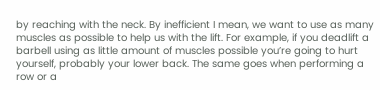by reaching with the neck. By inefficient I mean, we want to use as many muscles as possible to help us with the lift. For example, if you deadlift a barbell using as little amount of muscles possible you’re going to hurt yourself, probably your lower back. The same goes when performing a row or a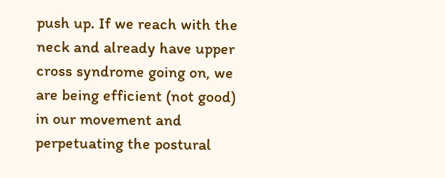push up. If we reach with the neck and already have upper cross syndrome going on, we are being efficient (not good) in our movement and perpetuating the postural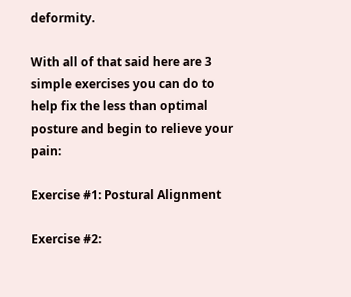deformity.

With all of that said here are 3 simple exercises you can do to help fix the less than optimal posture and begin to relieve your pain:

Exercise #1: Postural Alignment

Exercise #2: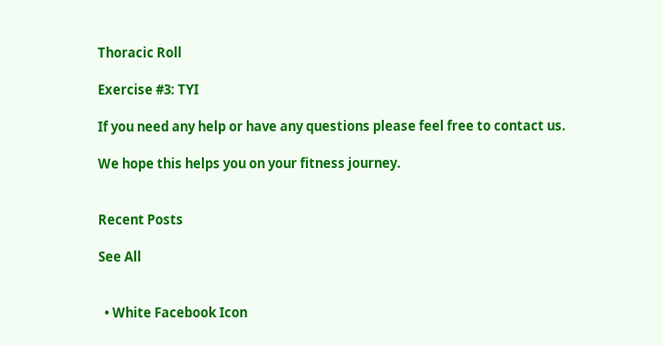Thoracic Roll

Exercise #3: TYI

If you need any help or have any questions please feel free to contact us.

We hope this helps you on your fitness journey.


Recent Posts

See All


  • White Facebook Icon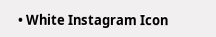• White Instagram Icon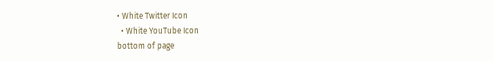• White Twitter Icon
  • White YouTube Icon
bottom of page